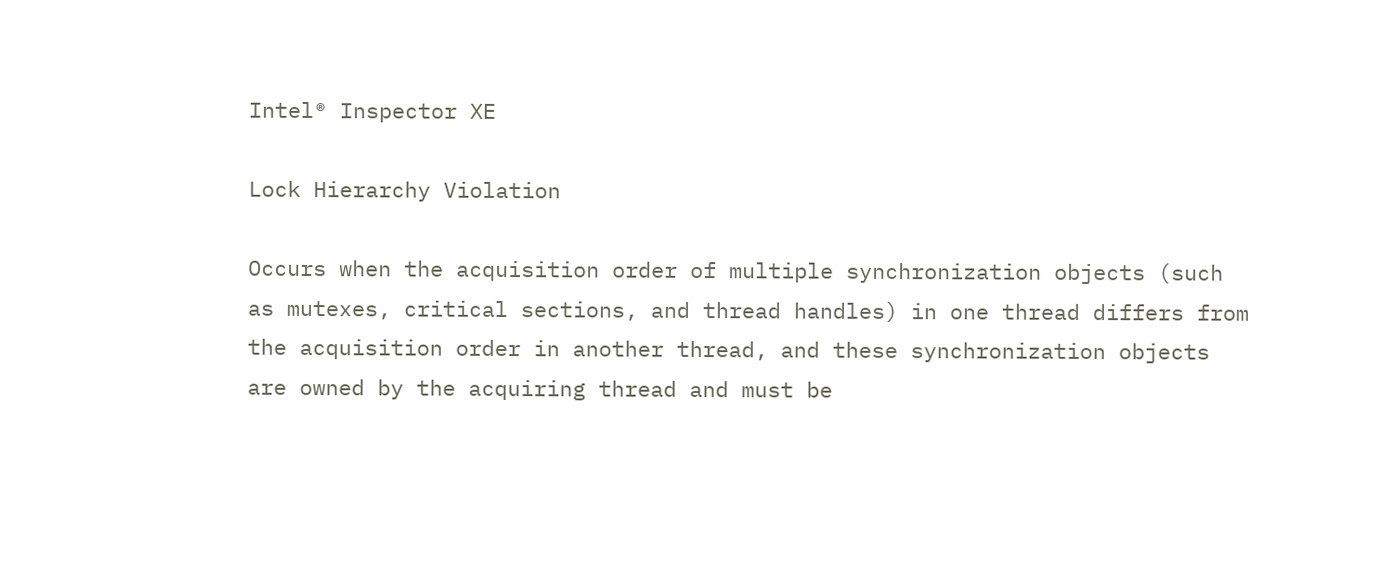Intel® Inspector XE

Lock Hierarchy Violation

Occurs when the acquisition order of multiple synchronization objects (such as mutexes, critical sections, and thread handles) in one thread differs from the acquisition order in another thread, and these synchronization objects are owned by the acquiring thread and must be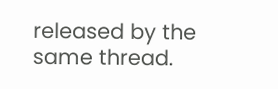released by the same thread.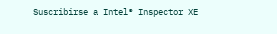Suscribirse a Intel® Inspector XE